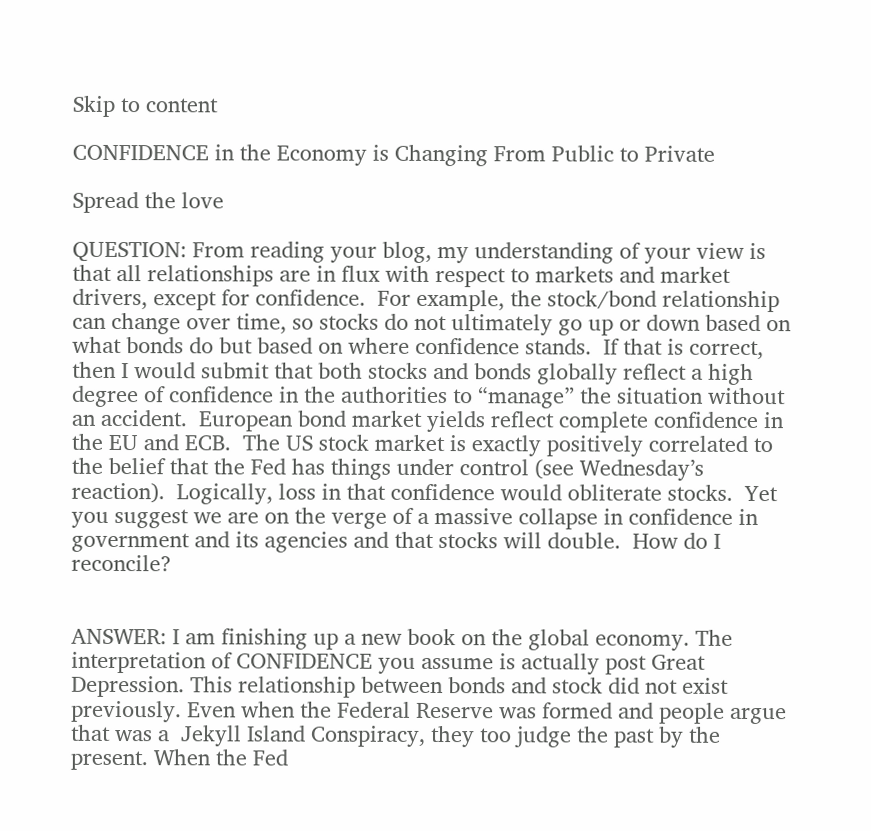Skip to content

CONFIDENCE in the Economy is Changing From Public to Private

Spread the love

QUESTION: From reading your blog, my understanding of your view is that all relationships are in flux with respect to markets and market drivers, except for confidence.  For example, the stock/bond relationship can change over time, so stocks do not ultimately go up or down based on what bonds do but based on where confidence stands.  If that is correct, then I would submit that both stocks and bonds globally reflect a high degree of confidence in the authorities to “manage” the situation without an accident.  European bond market yields reflect complete confidence in the EU and ECB.  The US stock market is exactly positively correlated to the belief that the Fed has things under control (see Wednesday’s reaction).  Logically, loss in that confidence would obliterate stocks.  Yet you suggest we are on the verge of a massive collapse in confidence in government and its agencies and that stocks will double.  How do I reconcile?


ANSWER: I am finishing up a new book on the global economy. The interpretation of CONFIDENCE you assume is actually post Great Depression. This relationship between bonds and stock did not exist previously. Even when the Federal Reserve was formed and people argue that was a  Jekyll Island Conspiracy, they too judge the past by the present. When the Fed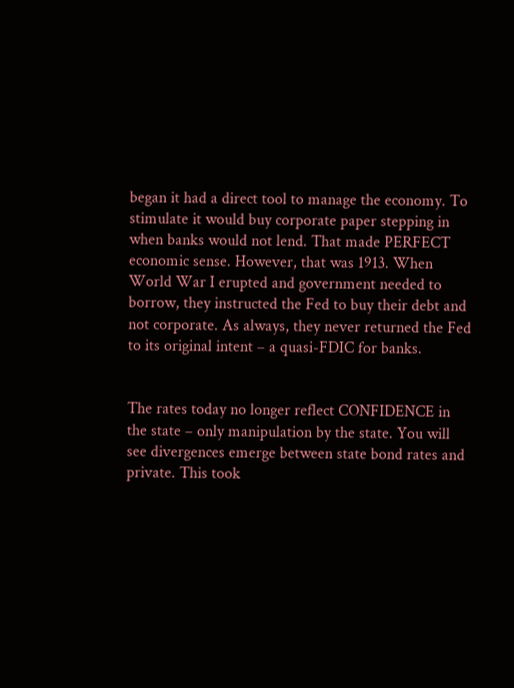began it had a direct tool to manage the economy. To stimulate it would buy corporate paper stepping in when banks would not lend. That made PERFECT economic sense. However, that was 1913. When World War I erupted and government needed to borrow, they instructed the Fed to buy their debt and not corporate. As always, they never returned the Fed to its original intent – a quasi-FDIC for banks.


The rates today no longer reflect CONFIDENCE in the state – only manipulation by the state. You will see divergences emerge between state bond rates and private. This took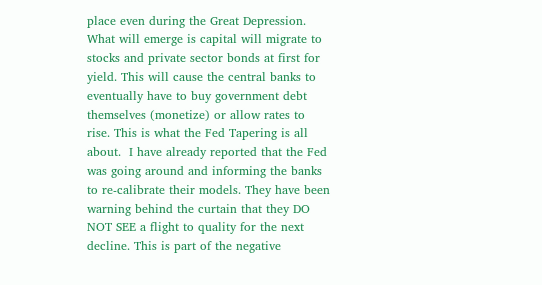place even during the Great Depression. What will emerge is capital will migrate to stocks and private sector bonds at first for yield. This will cause the central banks to eventually have to buy government debt themselves (monetize) or allow rates to rise. This is what the Fed Tapering is all about.  I have already reported that the Fed was going around and informing the banks to re-calibrate their models. They have been warning behind the curtain that they DO NOT SEE a flight to quality for the next decline. This is part of the negative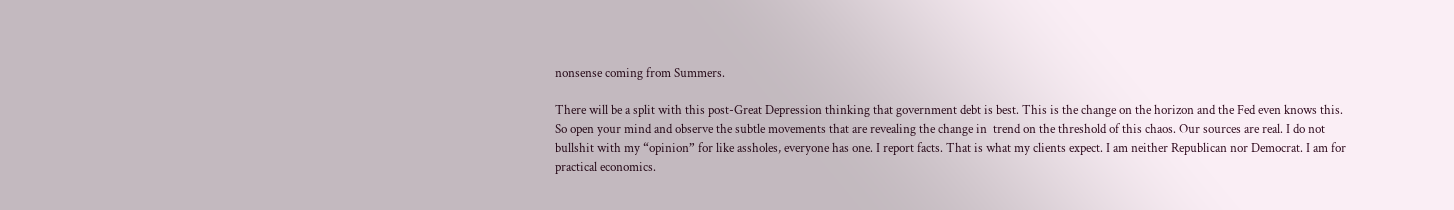nonsense coming from Summers.

There will be a split with this post-Great Depression thinking that government debt is best. This is the change on the horizon and the Fed even knows this. So open your mind and observe the subtle movements that are revealing the change in  trend on the threshold of this chaos. Our sources are real. I do not bullshit with my “opinion” for like assholes, everyone has one. I report facts. That is what my clients expect. I am neither Republican nor Democrat. I am for practical economics.